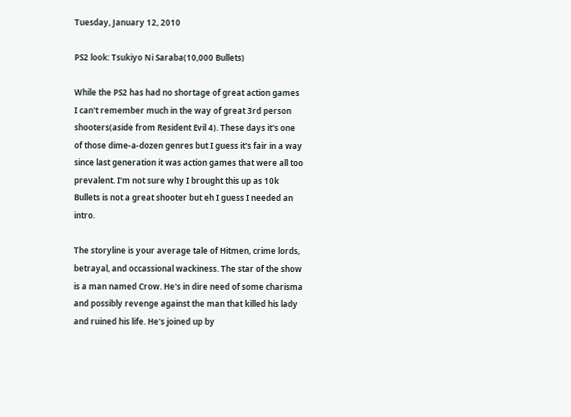Tuesday, January 12, 2010

PS2 look: Tsukiyo Ni Saraba(10,000 Bullets)

While the PS2 has had no shortage of great action games I can't remember much in the way of great 3rd person shooters(aside from Resident Evil 4). These days it's one of those dime-a-dozen genres but I guess it's fair in a way since last generation it was action games that were all too prevalent. I'm not sure why I brought this up as 10k Bullets is not a great shooter but eh I guess I needed an intro.

The storyline is your average tale of Hitmen, crime lords, betrayal, and occassional wackiness. The star of the show is a man named Crow. He's in dire need of some charisma and possibly revenge against the man that killed his lady and ruined his life. He's joined up by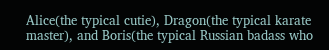Alice(the typical cutie), Dragon(the typical karate master), and Boris(the typical Russian badass who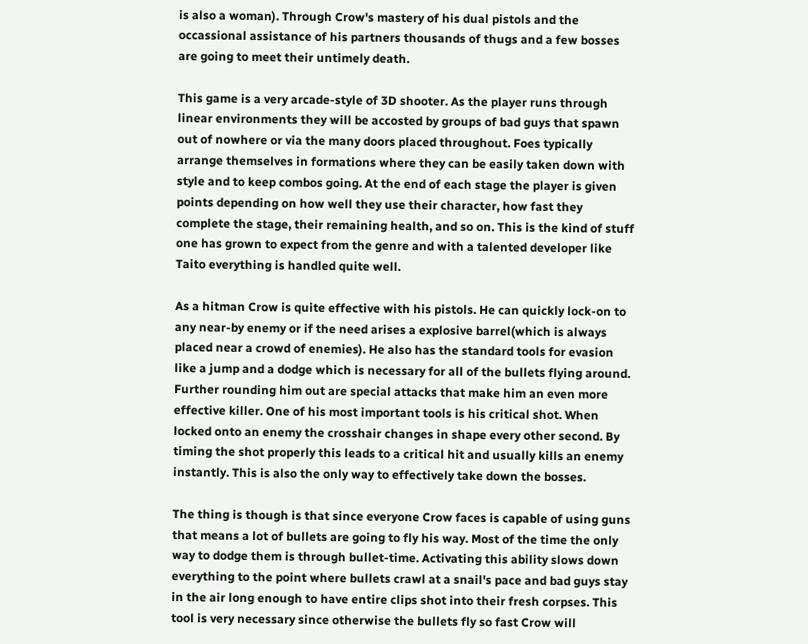is also a woman). Through Crow's mastery of his dual pistols and the occassional assistance of his partners thousands of thugs and a few bosses are going to meet their untimely death.

This game is a very arcade-style of 3D shooter. As the player runs through linear environments they will be accosted by groups of bad guys that spawn out of nowhere or via the many doors placed throughout. Foes typically arrange themselves in formations where they can be easily taken down with style and to keep combos going. At the end of each stage the player is given points depending on how well they use their character, how fast they complete the stage, their remaining health, and so on. This is the kind of stuff one has grown to expect from the genre and with a talented developer like Taito everything is handled quite well.

As a hitman Crow is quite effective with his pistols. He can quickly lock-on to any near-by enemy or if the need arises a explosive barrel(which is always placed near a crowd of enemies). He also has the standard tools for evasion like a jump and a dodge which is necessary for all of the bullets flying around. Further rounding him out are special attacks that make him an even more effective killer. One of his most important tools is his critical shot. When locked onto an enemy the crosshair changes in shape every other second. By timing the shot properly this leads to a critical hit and usually kills an enemy instantly. This is also the only way to effectively take down the bosses.

The thing is though is that since everyone Crow faces is capable of using guns that means a lot of bullets are going to fly his way. Most of the time the only way to dodge them is through bullet-time. Activating this ability slows down everything to the point where bullets crawl at a snail's pace and bad guys stay in the air long enough to have entire clips shot into their fresh corpses. This tool is very necessary since otherwise the bullets fly so fast Crow will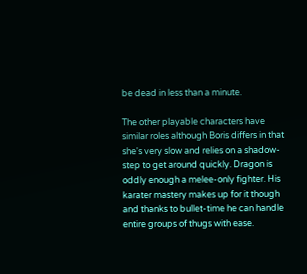be dead in less than a minute.

The other playable characters have similar roles although Boris differs in that she's very slow and relies on a shadow-step to get around quickly. Dragon is oddly enough a melee-only fighter. His karater mastery makes up for it though and thanks to bullet-time he can handle entire groups of thugs with ease.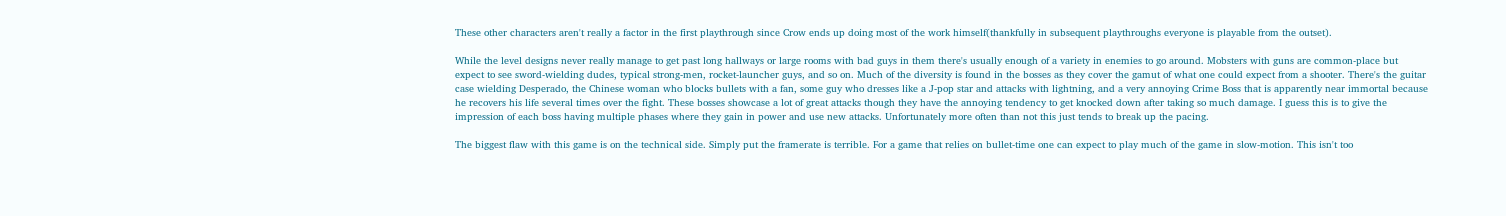These other characters aren't really a factor in the first playthrough since Crow ends up doing most of the work himself(thankfully in subsequent playthroughs everyone is playable from the outset).

While the level designs never really manage to get past long hallways or large rooms with bad guys in them there's usually enough of a variety in enemies to go around. Mobsters with guns are common-place but expect to see sword-wielding dudes, typical strong-men, rocket-launcher guys, and so on. Much of the diversity is found in the bosses as they cover the gamut of what one could expect from a shooter. There's the guitar case wielding Desperado, the Chinese woman who blocks bullets with a fan, some guy who dresses like a J-pop star and attacks with lightning, and a very annoying Crime Boss that is apparently near immortal because he recovers his life several times over the fight. These bosses showcase a lot of great attacks though they have the annoying tendency to get knocked down after taking so much damage. I guess this is to give the impression of each boss having multiple phases where they gain in power and use new attacks. Unfortunately more often than not this just tends to break up the pacing.

The biggest flaw with this game is on the technical side. Simply put the framerate is terrible. For a game that relies on bullet-time one can expect to play much of the game in slow-motion. This isn't too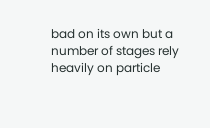bad on its own but a number of stages rely heavily on particle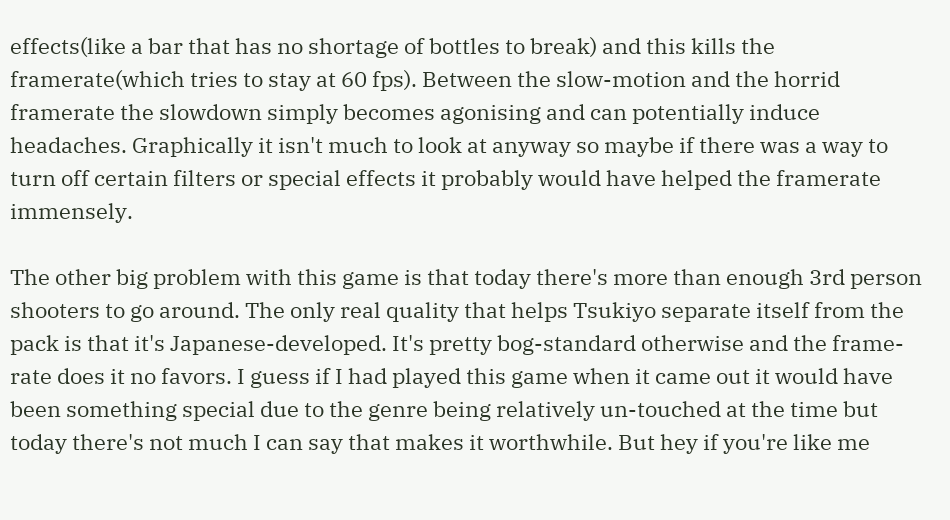effects(like a bar that has no shortage of bottles to break) and this kills the framerate(which tries to stay at 60 fps). Between the slow-motion and the horrid framerate the slowdown simply becomes agonising and can potentially induce headaches. Graphically it isn't much to look at anyway so maybe if there was a way to turn off certain filters or special effects it probably would have helped the framerate immensely.

The other big problem with this game is that today there's more than enough 3rd person shooters to go around. The only real quality that helps Tsukiyo separate itself from the pack is that it's Japanese-developed. It's pretty bog-standard otherwise and the frame-rate does it no favors. I guess if I had played this game when it came out it would have been something special due to the genre being relatively un-touched at the time but today there's not much I can say that makes it worthwhile. But hey if you're like me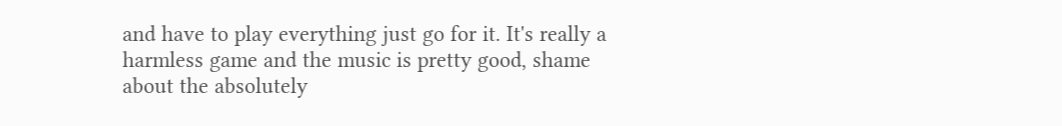and have to play everything just go for it. It's really a harmless game and the music is pretty good, shame about the absolutely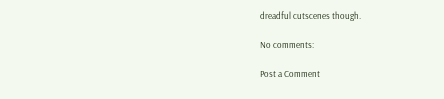dreadful cutscenes though.

No comments:

Post a Comment